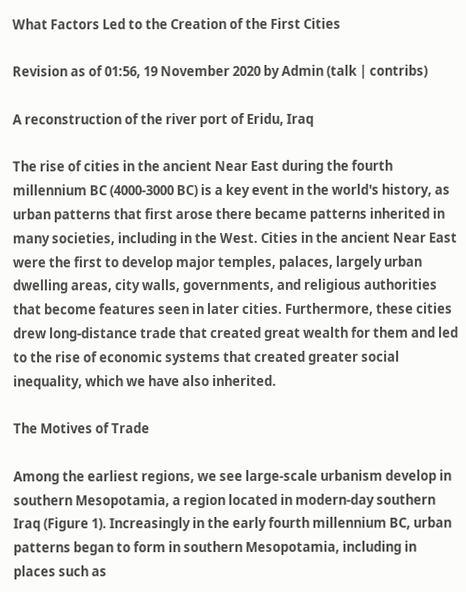What Factors Led to the Creation of the First Cities

Revision as of 01:56, 19 November 2020 by Admin (talk | contribs)

A reconstruction of the river port of Eridu, Iraq

The rise of cities in the ancient Near East during the fourth millennium BC (4000-3000 BC) is a key event in the world's history, as urban patterns that first arose there became patterns inherited in many societies, including in the West. Cities in the ancient Near East were the first to develop major temples, palaces, largely urban dwelling areas, city walls, governments, and religious authorities that become features seen in later cities. Furthermore, these cities drew long-distance trade that created great wealth for them and led to the rise of economic systems that created greater social inequality, which we have also inherited.

The Motives of Trade

Among the earliest regions, we see large-scale urbanism develop in southern Mesopotamia, a region located in modern-day southern Iraq (Figure 1). Increasingly in the early fourth millennium BC, urban patterns began to form in southern Mesopotamia, including in places such as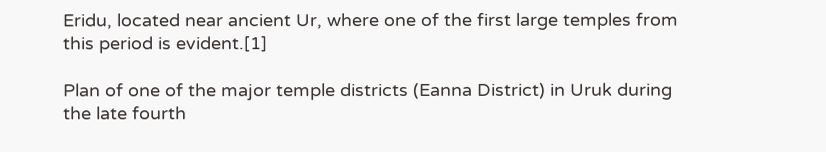Eridu, located near ancient Ur, where one of the first large temples from this period is evident.[1]

Plan of one of the major temple districts (Eanna District) in Uruk during the late fourth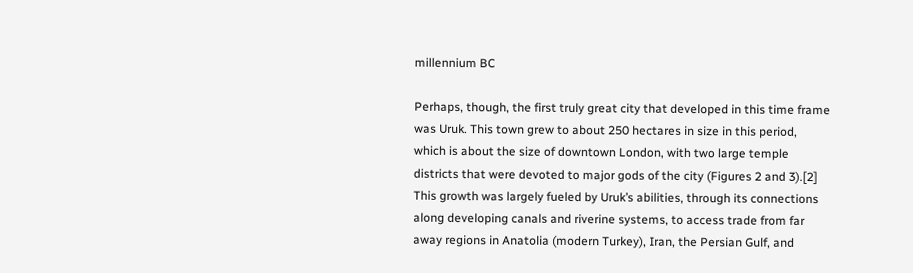millennium BC

Perhaps, though, the first truly great city that developed in this time frame was Uruk. This town grew to about 250 hectares in size in this period, which is about the size of downtown London, with two large temple districts that were devoted to major gods of the city (Figures 2 and 3).[2] This growth was largely fueled by Uruk’s abilities, through its connections along developing canals and riverine systems, to access trade from far away regions in Anatolia (modern Turkey), Iran, the Persian Gulf, and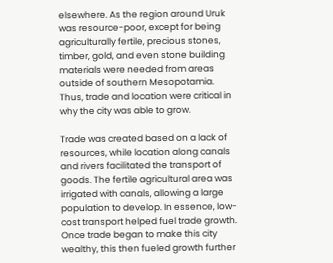elsewhere. As the region around Uruk was resource-poor, except for being agriculturally fertile, precious stones, timber, gold, and even stone building materials were needed from areas outside of southern Mesopotamia. Thus, trade and location were critical in why the city was able to grow.

Trade was created based on a lack of resources, while location along canals and rivers facilitated the transport of goods. The fertile agricultural area was irrigated with canals, allowing a large population to develop. In essence, low-cost transport helped fuel trade growth. Once trade began to make this city wealthy, this then fueled growth further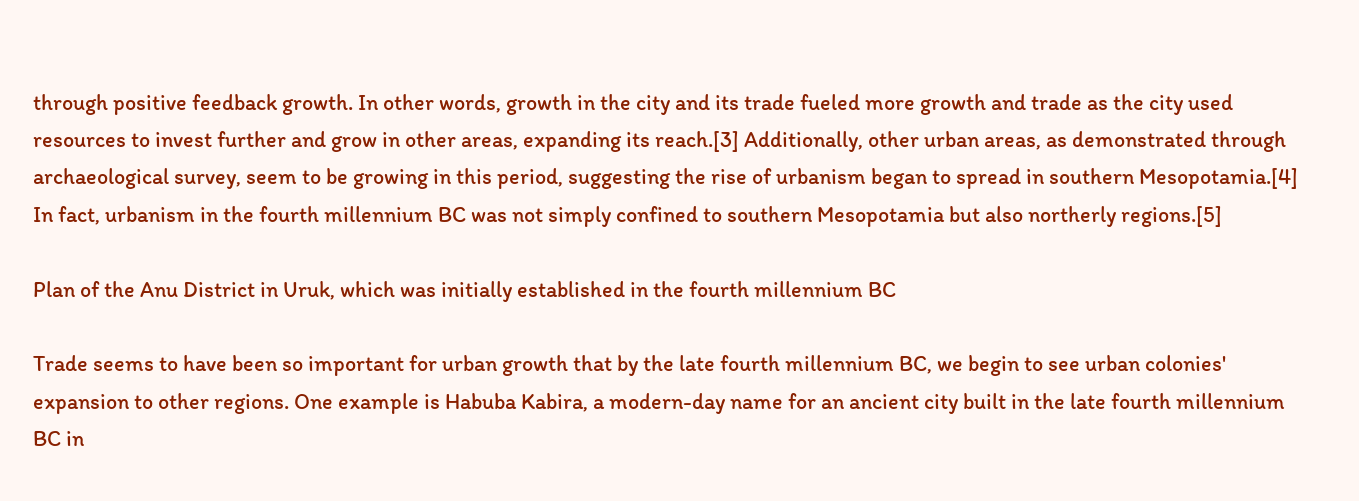through positive feedback growth. In other words, growth in the city and its trade fueled more growth and trade as the city used resources to invest further and grow in other areas, expanding its reach.[3] Additionally, other urban areas, as demonstrated through archaeological survey, seem to be growing in this period, suggesting the rise of urbanism began to spread in southern Mesopotamia.[4] In fact, urbanism in the fourth millennium BC was not simply confined to southern Mesopotamia but also northerly regions.[5]

Plan of the Anu District in Uruk, which was initially established in the fourth millennium BC

Trade seems to have been so important for urban growth that by the late fourth millennium BC, we begin to see urban colonies' expansion to other regions. One example is Habuba Kabira, a modern-day name for an ancient city built in the late fourth millennium BC in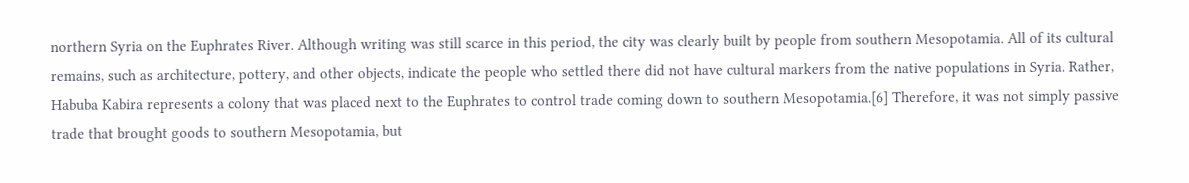northern Syria on the Euphrates River. Although writing was still scarce in this period, the city was clearly built by people from southern Mesopotamia. All of its cultural remains, such as architecture, pottery, and other objects, indicate the people who settled there did not have cultural markers from the native populations in Syria. Rather, Habuba Kabira represents a colony that was placed next to the Euphrates to control trade coming down to southern Mesopotamia.[6] Therefore, it was not simply passive trade that brought goods to southern Mesopotamia, but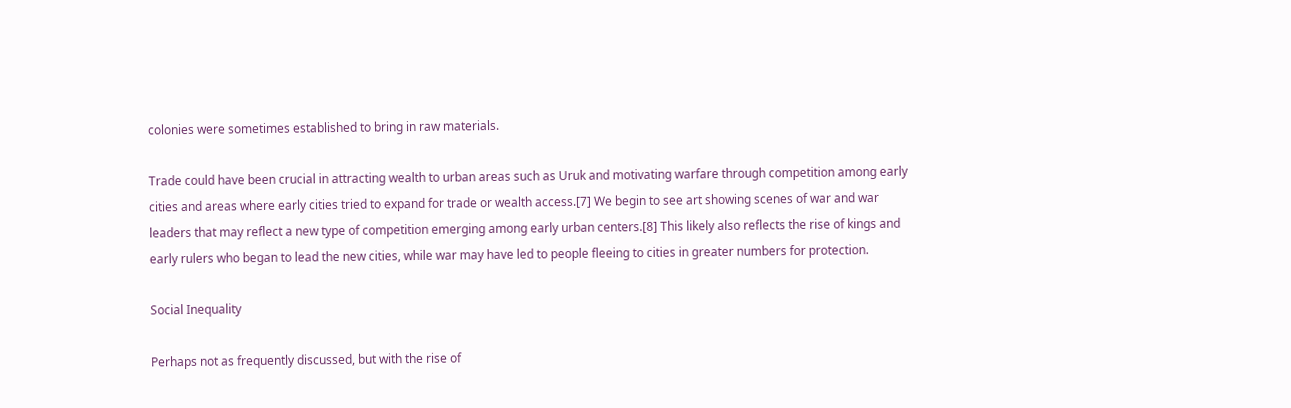colonies were sometimes established to bring in raw materials.

Trade could have been crucial in attracting wealth to urban areas such as Uruk and motivating warfare through competition among early cities and areas where early cities tried to expand for trade or wealth access.[7] We begin to see art showing scenes of war and war leaders that may reflect a new type of competition emerging among early urban centers.[8] This likely also reflects the rise of kings and early rulers who began to lead the new cities, while war may have led to people fleeing to cities in greater numbers for protection.

Social Inequality

Perhaps not as frequently discussed, but with the rise of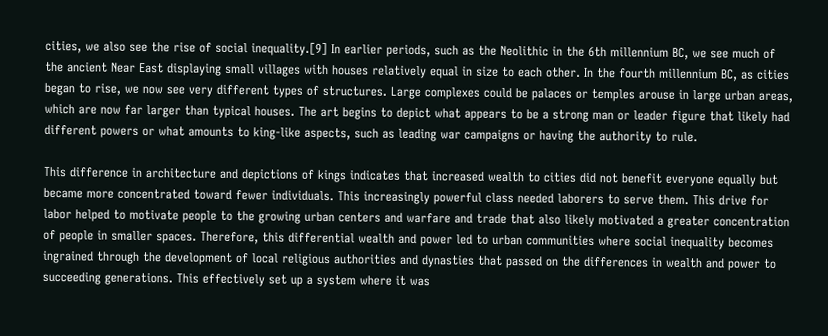cities, we also see the rise of social inequality.[9] In earlier periods, such as the Neolithic in the 6th millennium BC, we see much of the ancient Near East displaying small villages with houses relatively equal in size to each other. In the fourth millennium BC, as cities began to rise, we now see very different types of structures. Large complexes could be palaces or temples arouse in large urban areas, which are now far larger than typical houses. The art begins to depict what appears to be a strong man or leader figure that likely had different powers or what amounts to king-like aspects, such as leading war campaigns or having the authority to rule.

This difference in architecture and depictions of kings indicates that increased wealth to cities did not benefit everyone equally but became more concentrated toward fewer individuals. This increasingly powerful class needed laborers to serve them. This drive for labor helped to motivate people to the growing urban centers and warfare and trade that also likely motivated a greater concentration of people in smaller spaces. Therefore, this differential wealth and power led to urban communities where social inequality becomes ingrained through the development of local religious authorities and dynasties that passed on the differences in wealth and power to succeeding generations. This effectively set up a system where it was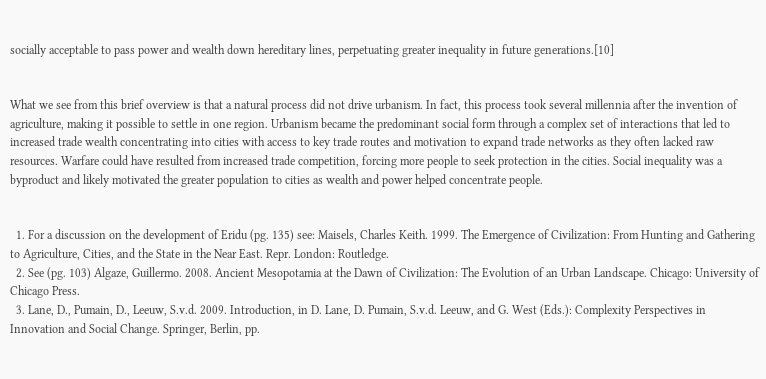socially acceptable to pass power and wealth down hereditary lines, perpetuating greater inequality in future generations.[10]


What we see from this brief overview is that a natural process did not drive urbanism. In fact, this process took several millennia after the invention of agriculture, making it possible to settle in one region. Urbanism became the predominant social form through a complex set of interactions that led to increased trade wealth concentrating into cities with access to key trade routes and motivation to expand trade networks as they often lacked raw resources. Warfare could have resulted from increased trade competition, forcing more people to seek protection in the cities. Social inequality was a byproduct and likely motivated the greater population to cities as wealth and power helped concentrate people.


  1. For a discussion on the development of Eridu (pg. 135) see: Maisels, Charles Keith. 1999. The Emergence of Civilization: From Hunting and Gathering to Agriculture, Cities, and the State in the Near East. Repr. London: Routledge.
  2. See (pg. 103) Algaze, Guillermo. 2008. Ancient Mesopotamia at the Dawn of Civilization: The Evolution of an Urban Landscape. Chicago: University of Chicago Press.
  3. Lane, D., Pumain, D., Leeuw, S.v.d. 2009. Introduction, in D. Lane, D. Pumain, S.v.d. Leeuw, and G. West (Eds.): Complexity Perspectives in Innovation and Social Change. Springer, Berlin, pp.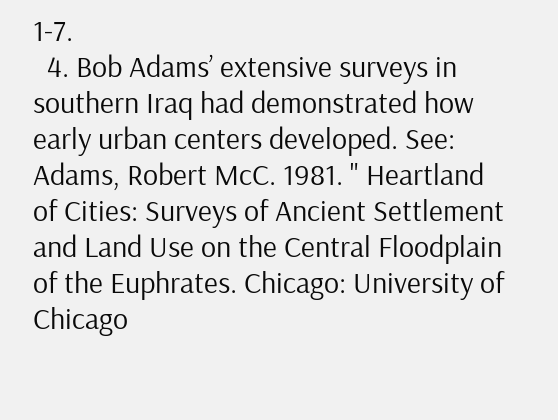1-7.
  4. Bob Adams’ extensive surveys in southern Iraq had demonstrated how early urban centers developed. See: Adams, Robert McC. 1981. " Heartland of Cities: Surveys of Ancient Settlement and Land Use on the Central Floodplain of the Euphrates. Chicago: University of Chicago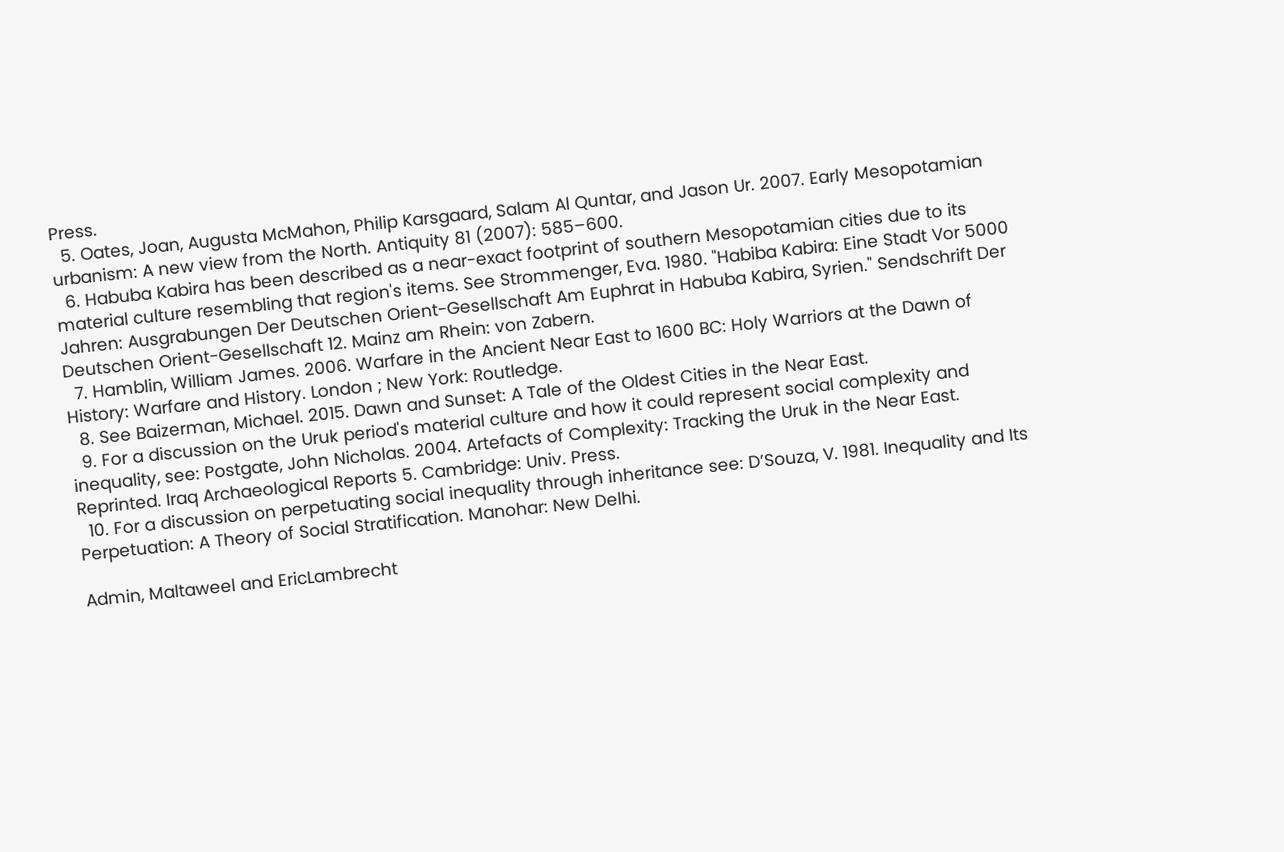Press.
  5. Oates, Joan, Augusta McMahon, Philip Karsgaard, Salam Al Quntar, and Jason Ur. 2007. Early Mesopotamian urbanism: A new view from the North. Antiquity 81 (2007): 585–600.
  6. Habuba Kabira has been described as a near-exact footprint of southern Mesopotamian cities due to its material culture resembling that region's items. See Strommenger, Eva. 1980. "Habiba Kabira: Eine Stadt Vor 5000 Jahren: Ausgrabungen Der Deutschen Orient-Gesellschaft Am Euphrat in Habuba Kabira, Syrien." Sendschrift Der Deutschen Orient-Gesellschaft 12. Mainz am Rhein: von Zabern.
  7. Hamblin, William James. 2006. Warfare in the Ancient Near East to 1600 BC: Holy Warriors at the Dawn of History: Warfare and History. London ; New York: Routledge.
  8. See Baizerman, Michael. 2015. Dawn and Sunset: A Tale of the Oldest Cities in the Near East.
  9. For a discussion on the Uruk period's material culture and how it could represent social complexity and inequality, see: Postgate, John Nicholas. 2004. Artefacts of Complexity: Tracking the Uruk in the Near East. Reprinted. Iraq Archaeological Reports 5. Cambridge: Univ. Press.
  10. For a discussion on perpetuating social inequality through inheritance see: D’Souza, V. 1981. Inequality and Its Perpetuation: A Theory of Social Stratification. Manohar: New Delhi.

Admin, Maltaweel and EricLambrecht